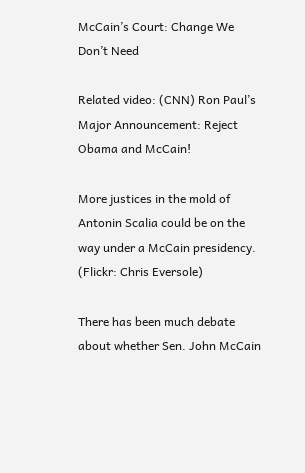McCain’s Court: Change We Don’t Need

Related video: (CNN) Ron Paul’s Major Announcement: Reject Obama and McCain!

More justices in the mold of Antonin Scalia could be on the way under a McCain presidency. (Flickr: Chris Eversole)

There has been much debate about whether Sen. John McCain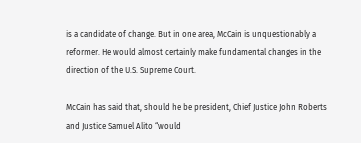is a candidate of change. But in one area, McCain is unquestionably a reformer. He would almost certainly make fundamental changes in the direction of the U.S. Supreme Court.

McCain has said that, should he be president, Chief Justice John Roberts and Justice Samuel Alito “would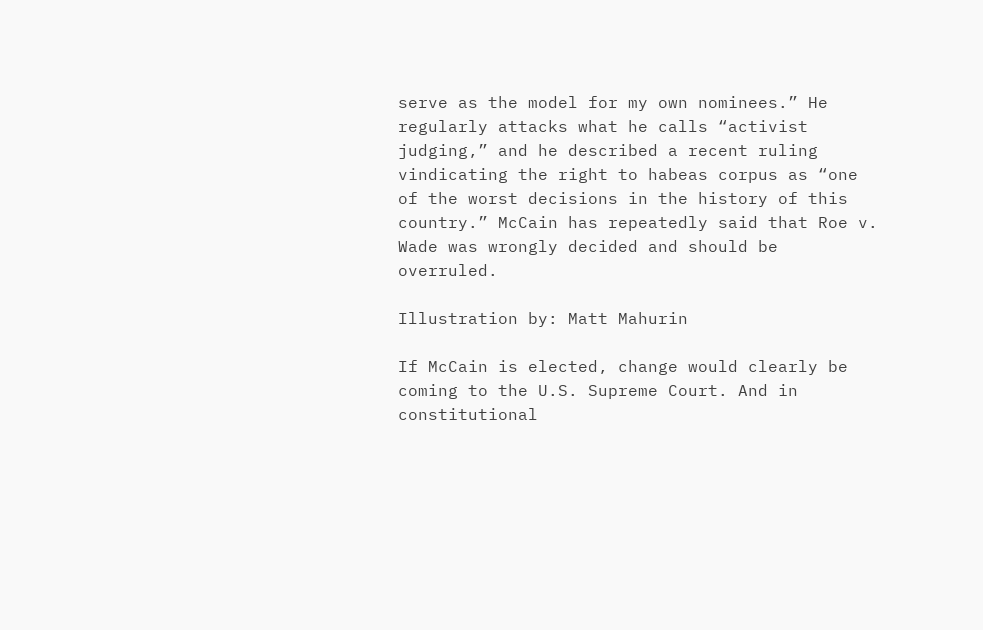serve as the model for my own nominees.” He regularly attacks what he calls “activist judging,” and he described a recent ruling vindicating the right to habeas corpus as “one of the worst decisions in the history of this country.” McCain has repeatedly said that Roe v. Wade was wrongly decided and should be overruled.

Illustration by: Matt Mahurin

If McCain is elected, change would clearly be coming to the U.S. Supreme Court. And in constitutional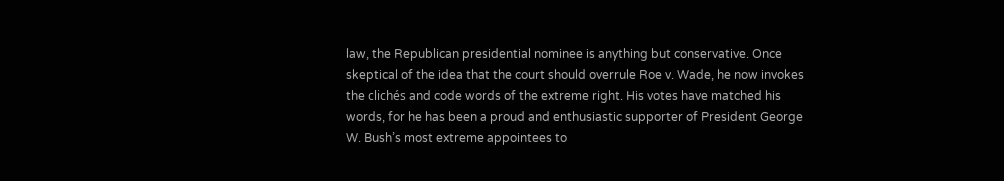law, the Republican presidential nominee is anything but conservative. Once skeptical of the idea that the court should overrule Roe v. Wade, he now invokes the clichés and code words of the extreme right. His votes have matched his words, for he has been a proud and enthusiastic supporter of President George W. Bush’s most extreme appointees to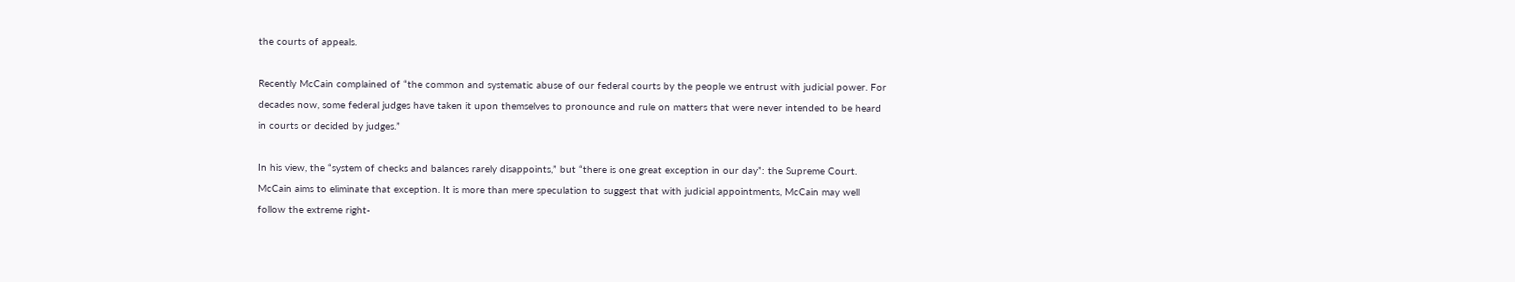the courts of appeals.

Recently McCain complained of “the common and systematic abuse of our federal courts by the people we entrust with judicial power. For decades now, some federal judges have taken it upon themselves to pronounce and rule on matters that were never intended to be heard in courts or decided by judges.”

In his view, the “system of checks and balances rarely disappoints,” but “there is one great exception in our day”: the Supreme Court. McCain aims to eliminate that exception. It is more than mere speculation to suggest that with judicial appointments, McCain may well follow the extreme right-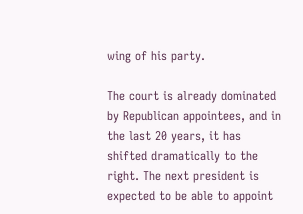wing of his party.

The court is already dominated by Republican appointees, and in the last 20 years, it has shifted dramatically to the right. The next president is expected to be able to appoint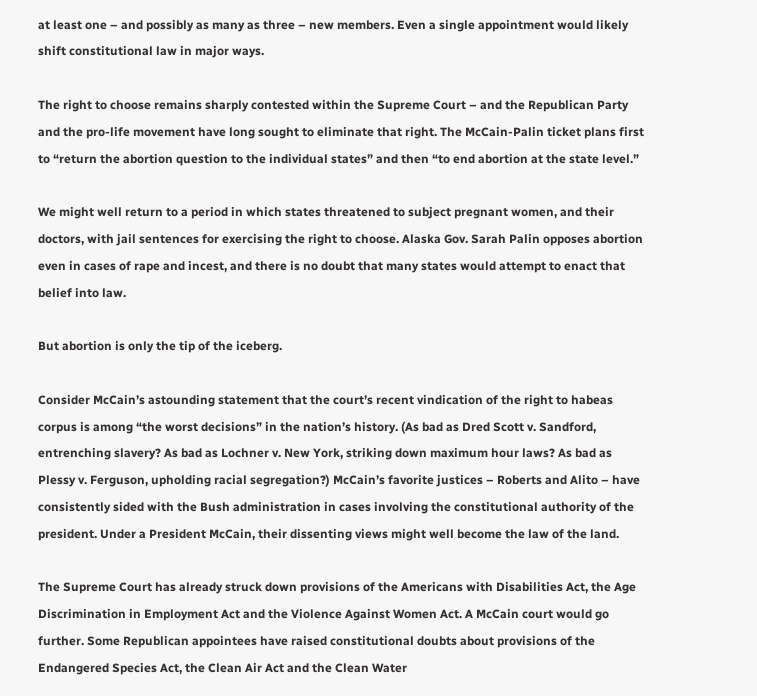at least one – and possibly as many as three – new members. Even a single appointment would likely shift constitutional law in major ways.

The right to choose remains sharply contested within the Supreme Court – and the Republican Party and the pro-life movement have long sought to eliminate that right. The McCain-Palin ticket plans first to “return the abortion question to the individual states” and then “to end abortion at the state level.”

We might well return to a period in which states threatened to subject pregnant women, and their doctors, with jail sentences for exercising the right to choose. Alaska Gov. Sarah Palin opposes abortion even in cases of rape and incest, and there is no doubt that many states would attempt to enact that belief into law.

But abortion is only the tip of the iceberg.

Consider McCain’s astounding statement that the court’s recent vindication of the right to habeas corpus is among “the worst decisions” in the nation’s history. (As bad as Dred Scott v. Sandford, entrenching slavery? As bad as Lochner v. New York, striking down maximum hour laws? As bad as Plessy v. Ferguson, upholding racial segregation?) McCain’s favorite justices – Roberts and Alito – have consistently sided with the Bush administration in cases involving the constitutional authority of the president. Under a President McCain, their dissenting views might well become the law of the land.

The Supreme Court has already struck down provisions of the Americans with Disabilities Act, the Age Discrimination in Employment Act and the Violence Against Women Act. A McCain court would go further. Some Republican appointees have raised constitutional doubts about provisions of the Endangered Species Act, the Clean Air Act and the Clean Water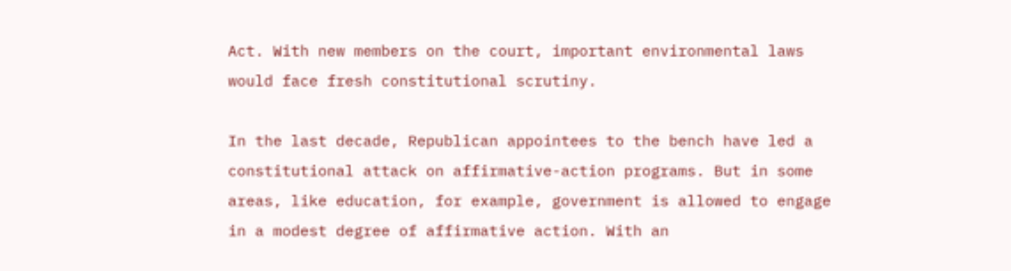Act. With new members on the court, important environmental laws would face fresh constitutional scrutiny.

In the last decade, Republican appointees to the bench have led a constitutional attack on affirmative-action programs. But in some areas, like education, for example, government is allowed to engage in a modest degree of affirmative action. With an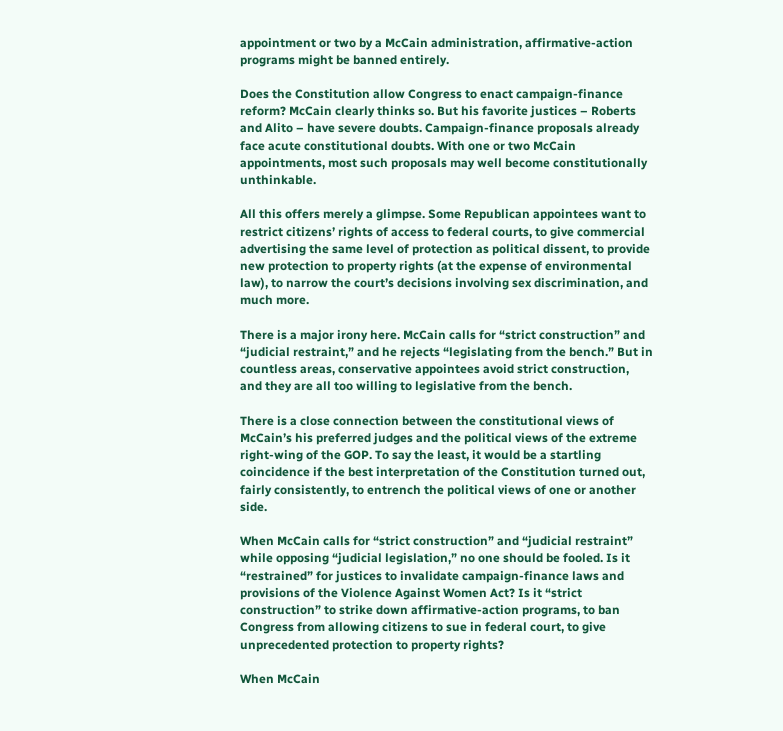appointment or two by a McCain administration, affirmative-action programs might be banned entirely.

Does the Constitution allow Congress to enact campaign-finance reform? McCain clearly thinks so. But his favorite justices – Roberts and Alito – have severe doubts. Campaign-finance proposals already face acute constitutional doubts. With one or two McCain appointments, most such proposals may well become constitutionally unthinkable.

All this offers merely a glimpse. Some Republican appointees want to restrict citizens’ rights of access to federal courts, to give commercial advertising the same level of protection as political dissent, to provide new protection to property rights (at the expense of environmental law), to narrow the court’s decisions involving sex discrimination, and much more.

There is a major irony here. McCain calls for “strict construction” and “judicial restraint,” and he rejects “legislating from the bench.” But in countless areas, conservative appointees avoid strict construction, and they are all too willing to legislative from the bench.

There is a close connection between the constitutional views of McCain’s his preferred judges and the political views of the extreme right-wing of the GOP. To say the least, it would be a startling coincidence if the best interpretation of the Constitution turned out, fairly consistently, to entrench the political views of one or another side.

When McCain calls for “strict construction” and “judicial restraint” while opposing “judicial legislation,” no one should be fooled. Is it “restrained” for justices to invalidate campaign-finance laws and provisions of the Violence Against Women Act? Is it “strict construction” to strike down affirmative-action programs, to ban Congress from allowing citizens to sue in federal court, to give unprecedented protection to property rights?

When McCain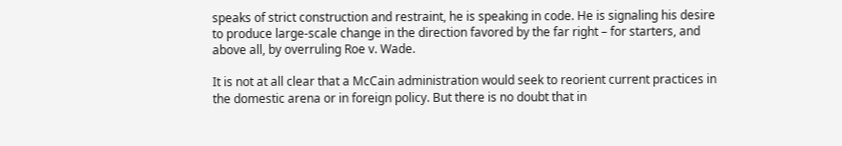speaks of strict construction and restraint, he is speaking in code. He is signaling his desire to produce large-scale change in the direction favored by the far right – for starters, and above all, by overruling Roe v. Wade.

It is not at all clear that a McCain administration would seek to reorient current practices in the domestic arena or in foreign policy. But there is no doubt that in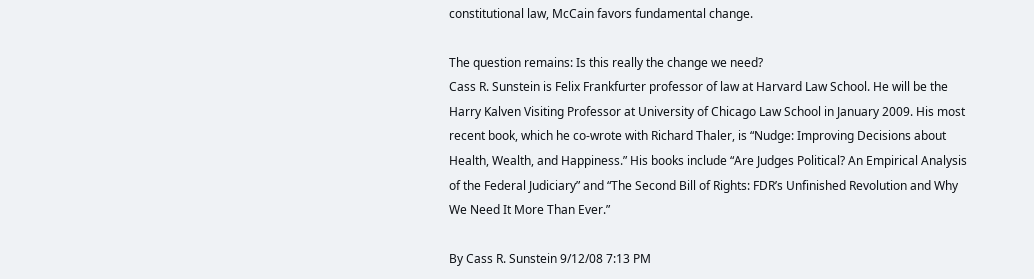constitutional law, McCain favors fundamental change.

The question remains: Is this really the change we need?
Cass R. Sunstein is Felix Frankfurter professor of law at Harvard Law School. He will be the Harry Kalven Visiting Professor at University of Chicago Law School in January 2009. His most recent book, which he co-wrote with Richard Thaler, is “Nudge: Improving Decisions about Health, Wealth, and Happiness.” His books include “Are Judges Political? An Empirical Analysis of the Federal Judiciary” and “The Second Bill of Rights: FDR’s Unfinished Revolution and Why We Need It More Than Ever.”

By Cass R. Sunstein 9/12/08 7:13 PM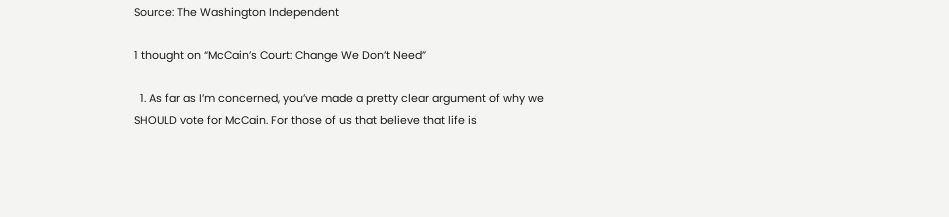Source: The Washington Independent

1 thought on “McCain’s Court: Change We Don’t Need”

  1. As far as I’m concerned, you’ve made a pretty clear argument of why we SHOULD vote for McCain. For those of us that believe that life is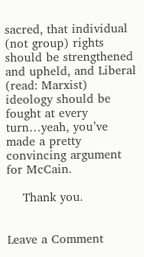sacred, that individual (not group) rights should be strengthened and upheld, and Liberal (read: Marxist) ideology should be fought at every turn…yeah, you’ve made a pretty convincing argument for McCain.

    Thank you.


Leave a Comment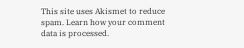This site uses Akismet to reduce spam. Learn how your comment data is processed.